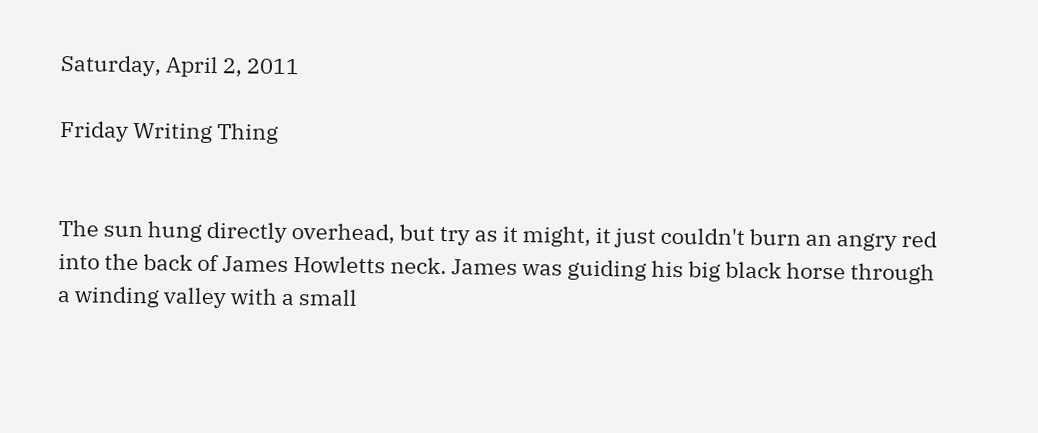Saturday, April 2, 2011

Friday Writing Thing


The sun hung directly overhead, but try as it might, it just couldn't burn an angry red into the back of James Howletts neck. James was guiding his big black horse through a winding valley with a small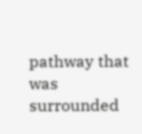pathway that was surrounded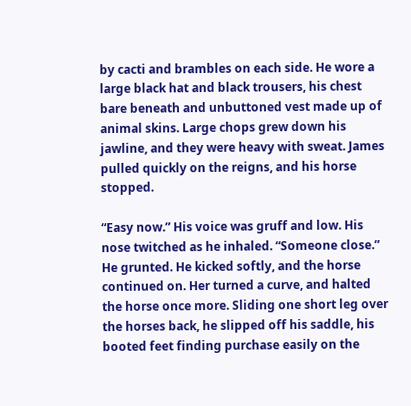by cacti and brambles on each side. He wore a large black hat and black trousers, his chest bare beneath and unbuttoned vest made up of animal skins. Large chops grew down his jawline, and they were heavy with sweat. James pulled quickly on the reigns, and his horse stopped.

“Easy now.” His voice was gruff and low. His nose twitched as he inhaled. “Someone close.” He grunted. He kicked softly, and the horse continued on. Her turned a curve, and halted the horse once more. Sliding one short leg over the horses back, he slipped off his saddle, his booted feet finding purchase easily on the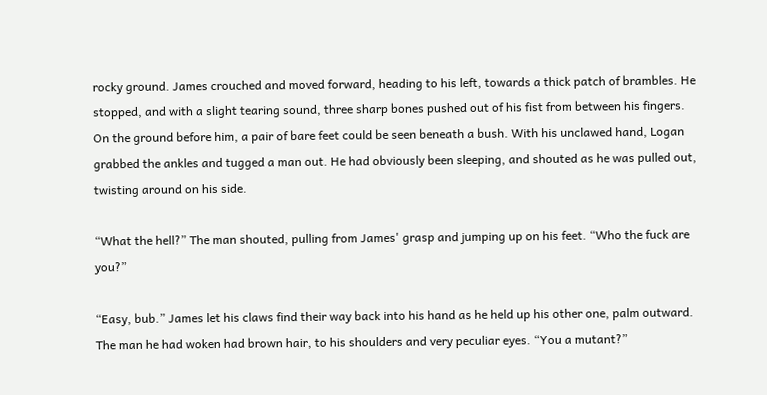rocky ground. James crouched and moved forward, heading to his left, towards a thick patch of brambles. He stopped, and with a slight tearing sound, three sharp bones pushed out of his fist from between his fingers. On the ground before him, a pair of bare feet could be seen beneath a bush. With his unclawed hand, Logan grabbed the ankles and tugged a man out. He had obviously been sleeping, and shouted as he was pulled out, twisting around on his side.

“What the hell?” The man shouted, pulling from James' grasp and jumping up on his feet. “Who the fuck are you?”

“Easy, bub.” James let his claws find their way back into his hand as he held up his other one, palm outward. The man he had woken had brown hair, to his shoulders and very peculiar eyes. “You a mutant?”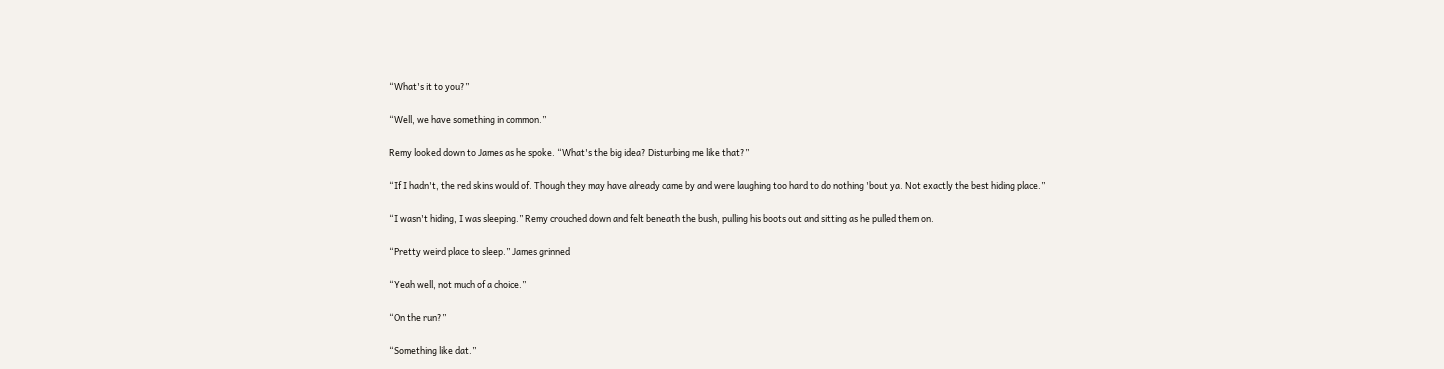“What's it to you?”

“Well, we have something in common.”

Remy looked down to James as he spoke. “What's the big idea? Disturbing me like that?”

“If I hadn't, the red skins would of. Though they may have already came by and were laughing too hard to do nothing 'bout ya. Not exactly the best hiding place.”

“I wasn't hiding, I was sleeping.” Remy crouched down and felt beneath the bush, pulling his boots out and sitting as he pulled them on.

“Pretty weird place to sleep.” James grinned

“Yeah well, not much of a choice.”

“On the run?”

“Something like dat.”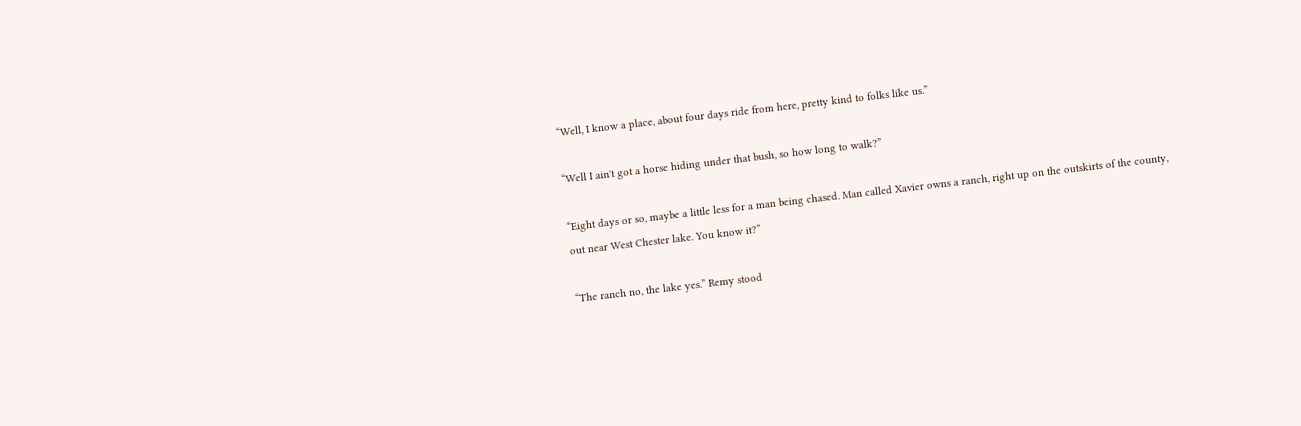“Well, I know a place, about four days ride from here, pretty kind to folks like us.”

“Well I ain't got a horse hiding under that bush, so how long to walk?”

“Eight days or so, maybe a little less for a man being chased. Man called Xavier owns a ranch, right up on the outskirts of the county, out near West Chester lake. You know it?”

“The ranch no, the lake yes.” Remy stood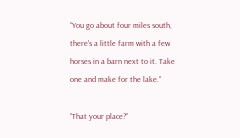“You go about four miles south, there's a little farm with a few horses in a barn next to it. Take one and make for the lake.”

“That your place?”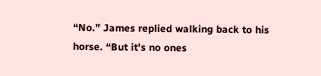“No.” James replied walking back to his horse. “But it's no ones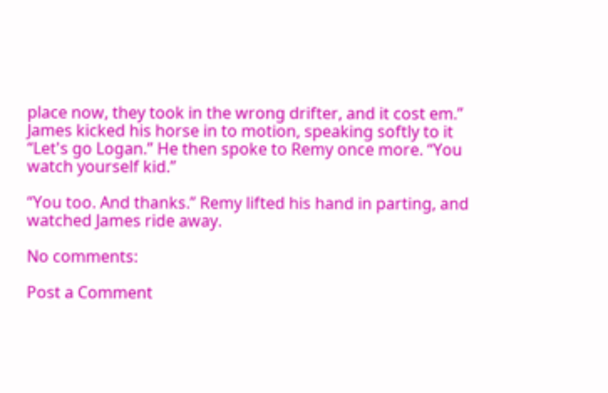place now, they took in the wrong drifter, and it cost em.” James kicked his horse in to motion, speaking softly to it “Let's go Logan.” He then spoke to Remy once more. “You watch yourself kid.”

“You too. And thanks.” Remy lifted his hand in parting, and watched James ride away.

No comments:

Post a Comment